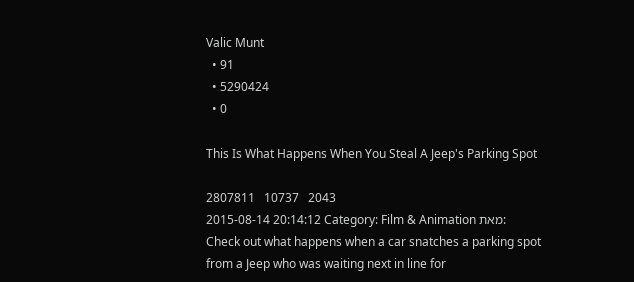Valic Munt
  • 91
  • 5290424
  • 0

This Is What Happens When You Steal A Jeep's Parking Spot

2807811   10737   2043
2015-08-14 20:14:12 Category: Film & Animation מאת:
Check out what happens when a car snatches a parking spot from a Jeep who was waiting next in line for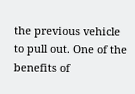the previous vehicle to pull out. One of the benefits of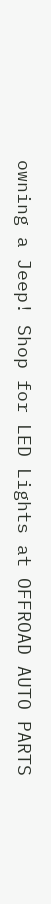owning a Jeep! Shop for LED Lights at OFFROAD AUTO PARTS